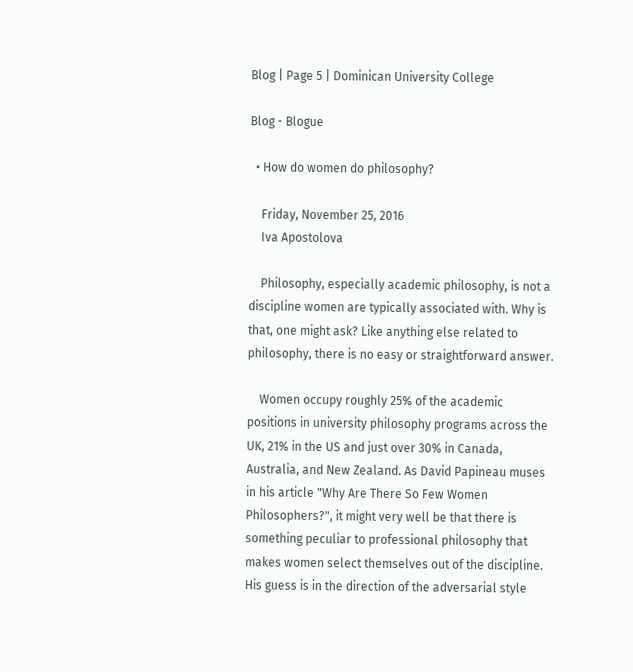Blog | Page 5 | Dominican University College

Blog - Blogue

  • How do women do philosophy?

    Friday, November 25, 2016
    Iva Apostolova

    Philosophy, especially academic philosophy, is not a discipline women are typically associated with. Why is that, one might ask? Like anything else related to philosophy, there is no easy or straightforward answer.

    Women occupy roughly 25% of the academic positions in university philosophy programs across the UK, 21% in the US and just over 30% in Canada, Australia, and New Zealand. As David Papineau muses in his article "Why Are There So Few Women Philosophers?", it might very well be that there is something peculiar to professional philosophy that makes women select themselves out of the discipline. His guess is in the direction of the adversarial style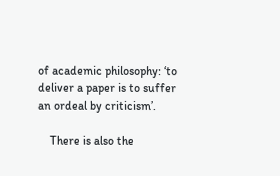of academic philosophy: ‘to deliver a paper is to suffer an ordeal by criticism’.

    There is also the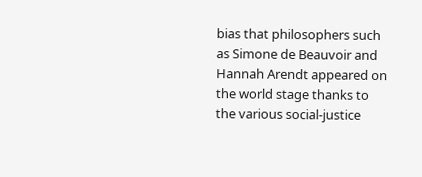bias that philosophers such as Simone de Beauvoir and Hannah Arendt appeared on the world stage thanks to the various social-justice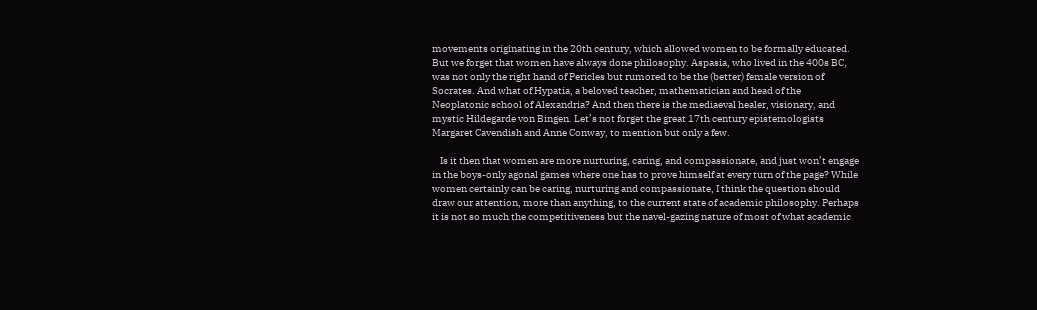movements originating in the 20th century, which allowed women to be formally educated. But we forget that women have always done philosophy. Aspasia, who lived in the 400s BC, was not only the right hand of Pericles but rumored to be the (better) female version of Socrates. And what of Hypatia, a beloved teacher, mathematician and head of the Neoplatonic school of Alexandria? And then there is the mediaeval healer, visionary, and mystic Hildegarde von Bingen. Let’s not forget the great 17th century epistemologists Margaret Cavendish and Anne Conway, to mention but only a few.

    Is it then that women are more nurturing, caring, and compassionate, and just won’t engage in the boys-only agonal games where one has to prove himself at every turn of the page? While women certainly can be caring, nurturing and compassionate, I think the question should draw our attention, more than anything, to the current state of academic philosophy. Perhaps it is not so much the competitiveness but the navel-gazing nature of most of what academic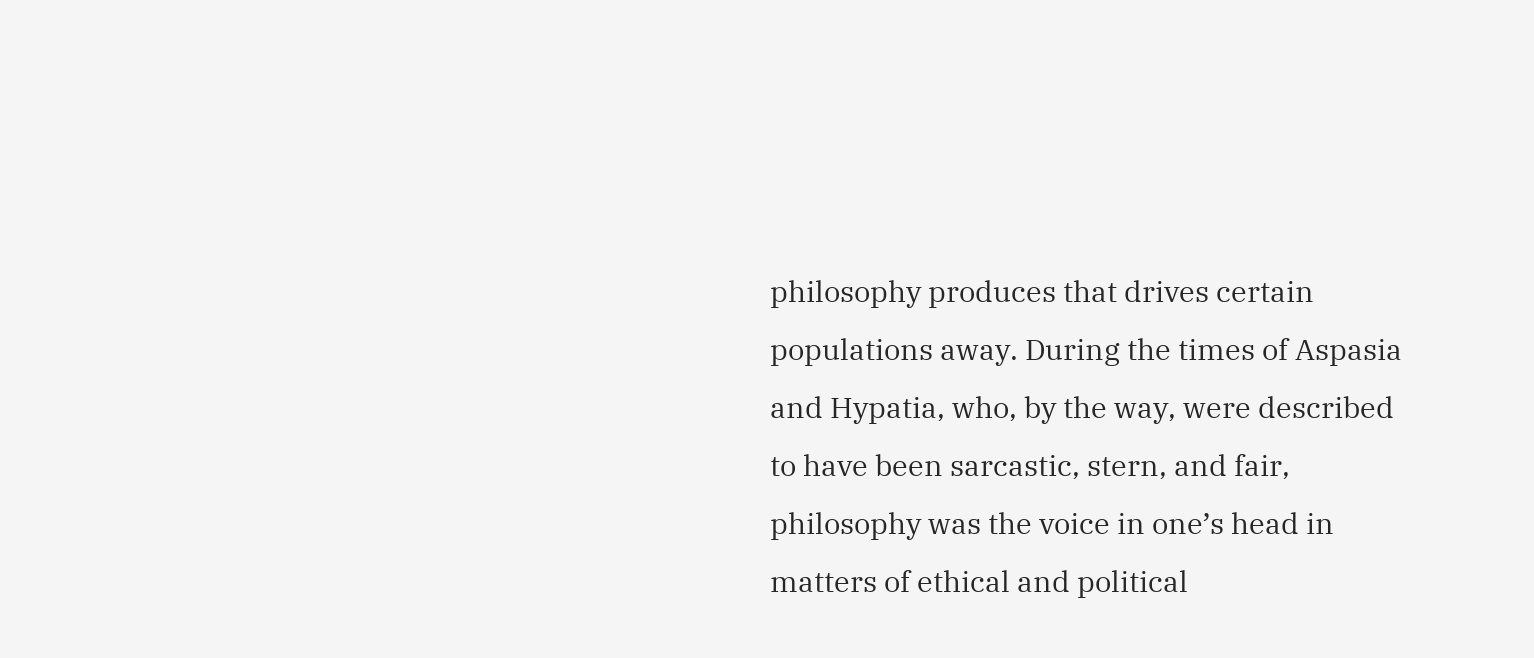philosophy produces that drives certain populations away. During the times of Aspasia and Hypatia, who, by the way, were described to have been sarcastic, stern, and fair, philosophy was the voice in one’s head in matters of ethical and political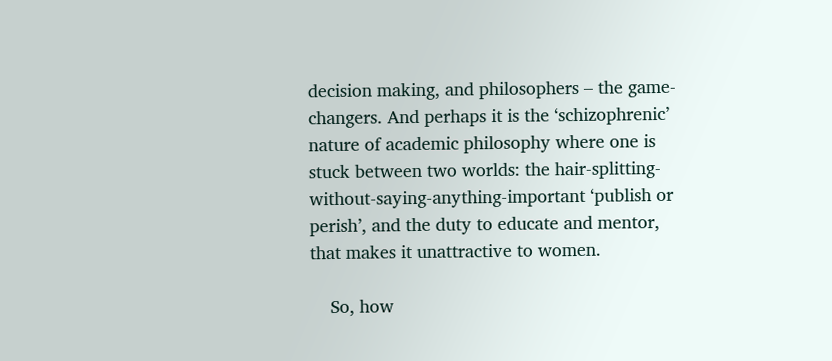decision making, and philosophers – the game-changers. And perhaps it is the ‘schizophrenic’ nature of academic philosophy where one is stuck between two worlds: the hair-splitting-without-saying-anything-important ‘publish or perish’, and the duty to educate and mentor, that makes it unattractive to women.

    So, how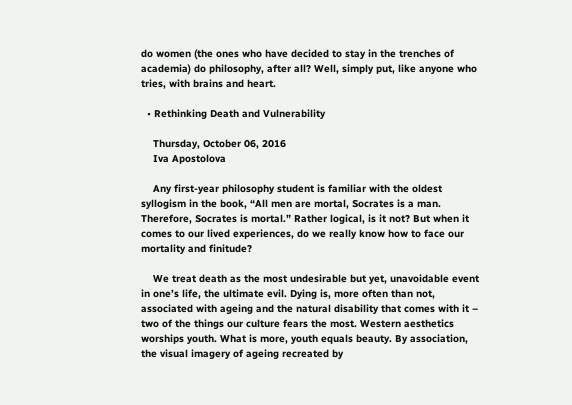do women (the ones who have decided to stay in the trenches of academia) do philosophy, after all? Well, simply put, like anyone who tries, with brains and heart.

  • Rethinking Death and Vulnerability

    Thursday, October 06, 2016
    Iva Apostolova

    Any first-year philosophy student is familiar with the oldest syllogism in the book, “All men are mortal, Socrates is a man. Therefore, Socrates is mortal.” Rather logical, is it not? But when it comes to our lived experiences, do we really know how to face our mortality and finitude?

    We treat death as the most undesirable but yet, unavoidable event in one’s life, the ultimate evil. Dying is, more often than not, associated with ageing and the natural disability that comes with it – two of the things our culture fears the most. Western aesthetics worships youth. What is more, youth equals beauty. By association, the visual imagery of ageing recreated by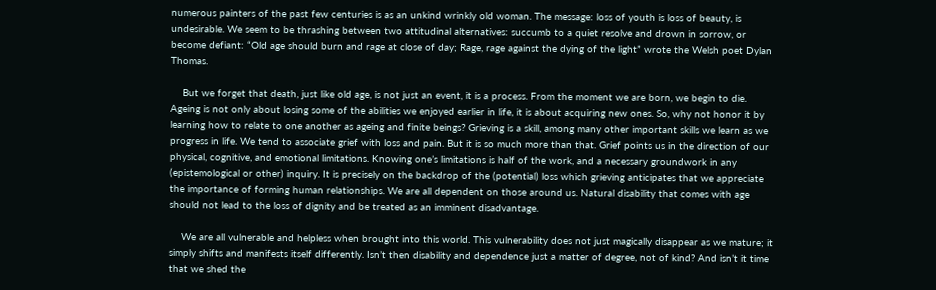numerous painters of the past few centuries is as an unkind wrinkly old woman. The message: loss of youth is loss of beauty, is undesirable. We seem to be thrashing between two attitudinal alternatives: succumb to a quiet resolve and drown in sorrow, or become defiant: “Old age should burn and rage at close of day; Rage, rage against the dying of the light” wrote the Welsh poet Dylan Thomas.

    But we forget that death, just like old age, is not just an event, it is a process. From the moment we are born, we begin to die. Ageing is not only about losing some of the abilities we enjoyed earlier in life, it is about acquiring new ones. So, why not honor it by learning how to relate to one another as ageing and finite beings? Grieving is a skill, among many other important skills we learn as we progress in life. We tend to associate grief with loss and pain. But it is so much more than that. Grief points us in the direction of our physical, cognitive, and emotional limitations. Knowing one’s limitations is half of the work, and a necessary groundwork in any (epistemological or other) inquiry. It is precisely on the backdrop of the (potential) loss which grieving anticipates that we appreciate the importance of forming human relationships. We are all dependent on those around us. Natural disability that comes with age should not lead to the loss of dignity and be treated as an imminent disadvantage.

    We are all vulnerable and helpless when brought into this world. This vulnerability does not just magically disappear as we mature; it simply shifts and manifests itself differently. Isn’t then disability and dependence just a matter of degree, not of kind? And isn’t it time that we shed the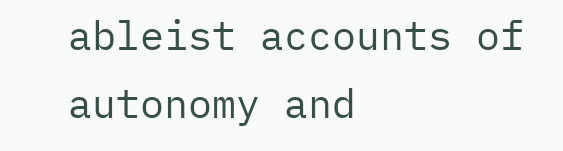ableist accounts of autonomy and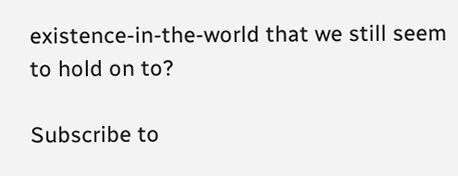existence-in-the-world that we still seem to hold on to?

Subscribe to